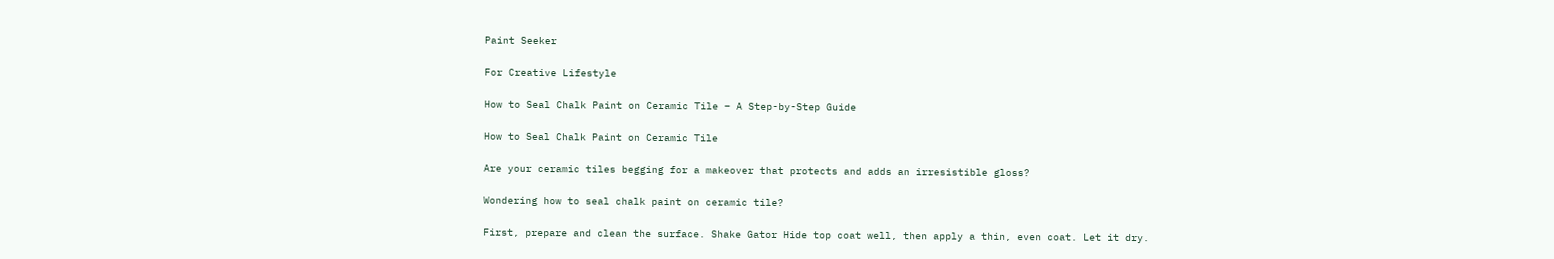Paint Seeker

For Creative Lifestyle

How to Seal Chalk Paint on Ceramic Tile – A Step-by-Step Guide

How to Seal Chalk Paint on Ceramic Tile

Are your ceramic tiles begging for a makeover that protects and adds an irresistible gloss?

Wondering how to seal chalk paint on ceramic tile?

First, prepare and clean the surface. Shake Gator Hide top coat well, then apply a thin, even coat. Let it dry.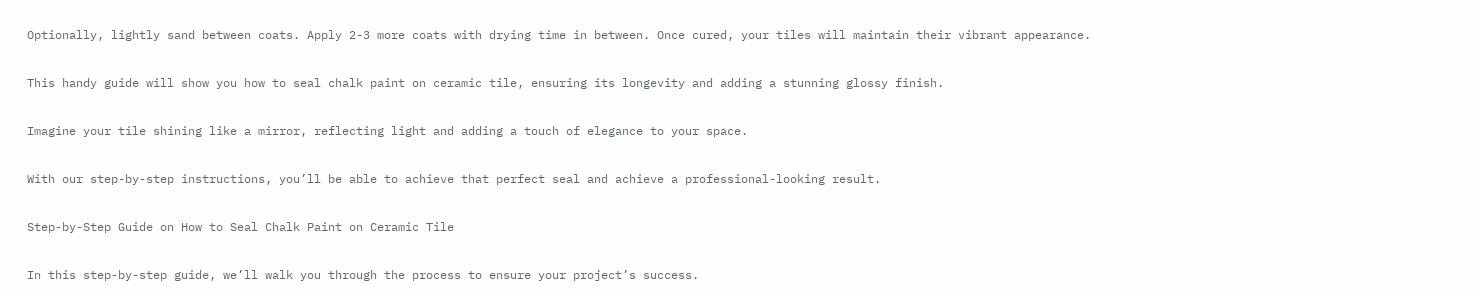Optionally, lightly sand between coats. Apply 2-3 more coats with drying time in between. Once cured, your tiles will maintain their vibrant appearance.

This handy guide will show you how to seal chalk paint on ceramic tile, ensuring its longevity and adding a stunning glossy finish.

Imagine your tile shining like a mirror, reflecting light and adding a touch of elegance to your space.

With our step-by-step instructions, you’ll be able to achieve that perfect seal and achieve a professional-looking result.

Step-by-Step Guide on How to Seal Chalk Paint on Ceramic Tile

In this step-by-step guide, we’ll walk you through the process to ensure your project’s success.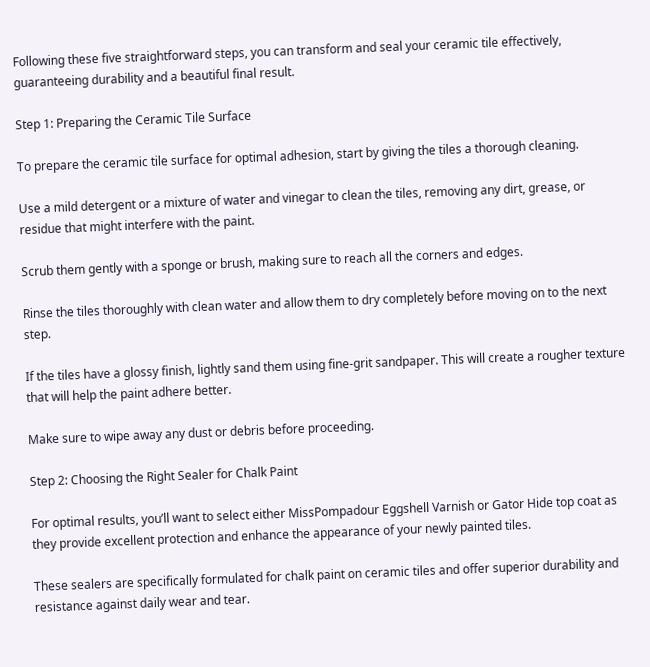Following these five straightforward steps, you can transform and seal your ceramic tile effectively, guaranteeing durability and a beautiful final result.

Step 1: Preparing the Ceramic Tile Surface

To prepare the ceramic tile surface for optimal adhesion, start by giving the tiles a thorough cleaning.

Use a mild detergent or a mixture of water and vinegar to clean the tiles, removing any dirt, grease, or residue that might interfere with the paint.

Scrub them gently with a sponge or brush, making sure to reach all the corners and edges.

Rinse the tiles thoroughly with clean water and allow them to dry completely before moving on to the next step.

If the tiles have a glossy finish, lightly sand them using fine-grit sandpaper. This will create a rougher texture that will help the paint adhere better.

Make sure to wipe away any dust or debris before proceeding.

Step 2: Choosing the Right Sealer for Chalk Paint

For optimal results, you’ll want to select either MissPompadour Eggshell Varnish or Gator Hide top coat as they provide excellent protection and enhance the appearance of your newly painted tiles.

These sealers are specifically formulated for chalk paint on ceramic tiles and offer superior durability and resistance against daily wear and tear.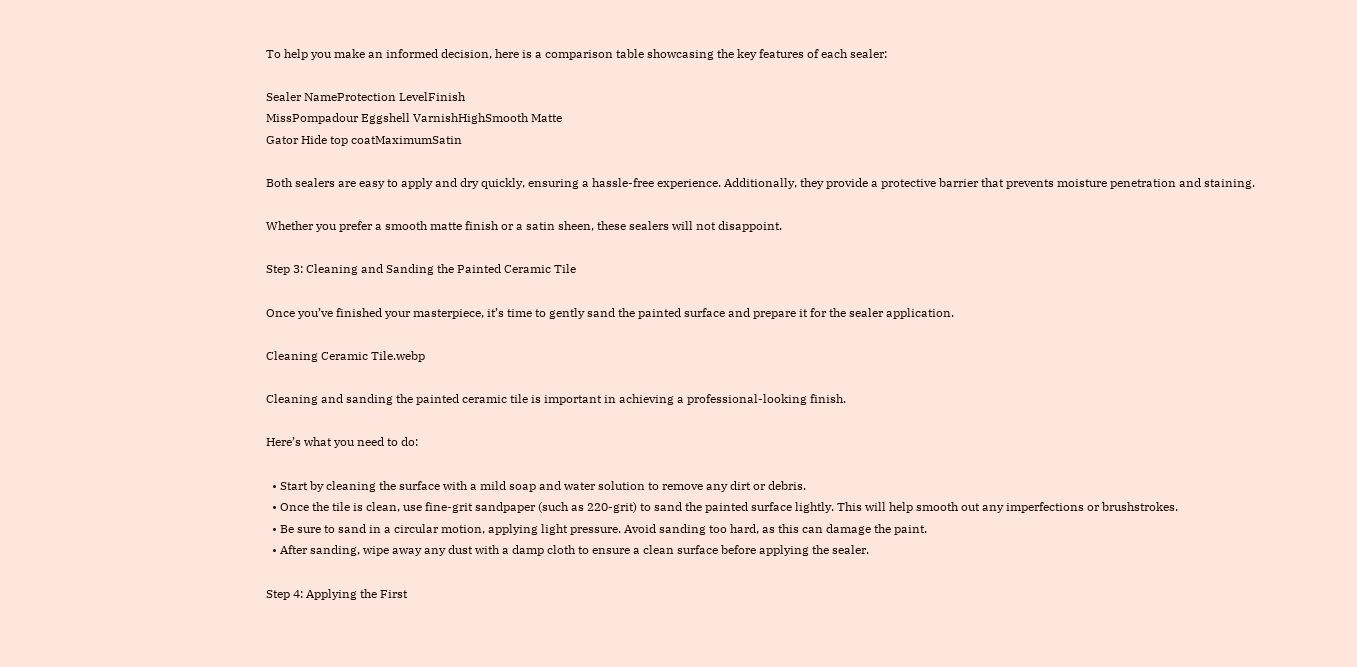To help you make an informed decision, here is a comparison table showcasing the key features of each sealer:

Sealer NameProtection LevelFinish
MissPompadour Eggshell VarnishHighSmooth Matte
Gator Hide top coatMaximumSatin

Both sealers are easy to apply and dry quickly, ensuring a hassle-free experience. Additionally, they provide a protective barrier that prevents moisture penetration and staining.

Whether you prefer a smooth matte finish or a satin sheen, these sealers will not disappoint.

Step 3: Cleaning and Sanding the Painted Ceramic Tile

Once you’ve finished your masterpiece, it’s time to gently sand the painted surface and prepare it for the sealer application.

Cleaning Ceramic Tile.webp

Cleaning and sanding the painted ceramic tile is important in achieving a professional-looking finish.

Here’s what you need to do:

  • Start by cleaning the surface with a mild soap and water solution to remove any dirt or debris.
  • Once the tile is clean, use fine-grit sandpaper (such as 220-grit) to sand the painted surface lightly. This will help smooth out any imperfections or brushstrokes.
  • Be sure to sand in a circular motion, applying light pressure. Avoid sanding too hard, as this can damage the paint.
  • After sanding, wipe away any dust with a damp cloth to ensure a clean surface before applying the sealer.

Step 4: Applying the First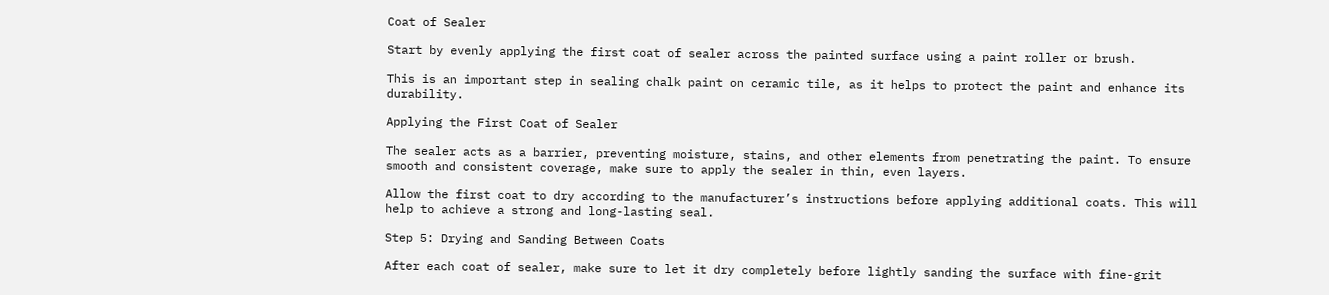Coat of Sealer

Start by evenly applying the first coat of sealer across the painted surface using a paint roller or brush.

This is an important step in sealing chalk paint on ceramic tile, as it helps to protect the paint and enhance its durability.

Applying the First Coat of Sealer

The sealer acts as a barrier, preventing moisture, stains, and other elements from penetrating the paint. To ensure smooth and consistent coverage, make sure to apply the sealer in thin, even layers.

Allow the first coat to dry according to the manufacturer’s instructions before applying additional coats. This will help to achieve a strong and long-lasting seal.

Step 5: Drying and Sanding Between Coats

After each coat of sealer, make sure to let it dry completely before lightly sanding the surface with fine-grit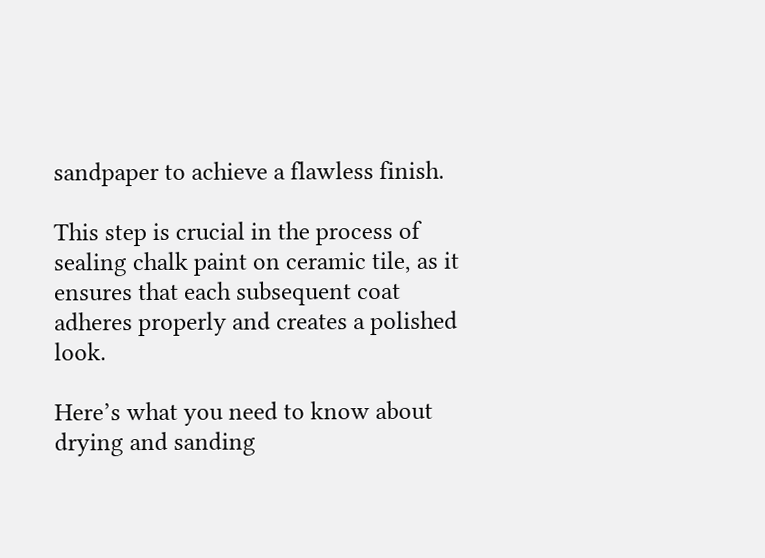sandpaper to achieve a flawless finish.

This step is crucial in the process of sealing chalk paint on ceramic tile, as it ensures that each subsequent coat adheres properly and creates a polished look.

Here’s what you need to know about drying and sanding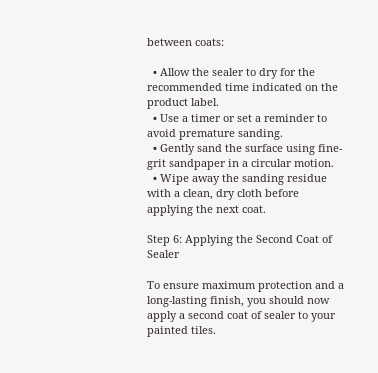between coats:

  • Allow the sealer to dry for the recommended time indicated on the product label.
  • Use a timer or set a reminder to avoid premature sanding.
  • Gently sand the surface using fine-grit sandpaper in a circular motion.
  • Wipe away the sanding residue with a clean, dry cloth before applying the next coat.

Step 6: Applying the Second Coat of Sealer

To ensure maximum protection and a long-lasting finish, you should now apply a second coat of sealer to your painted tiles.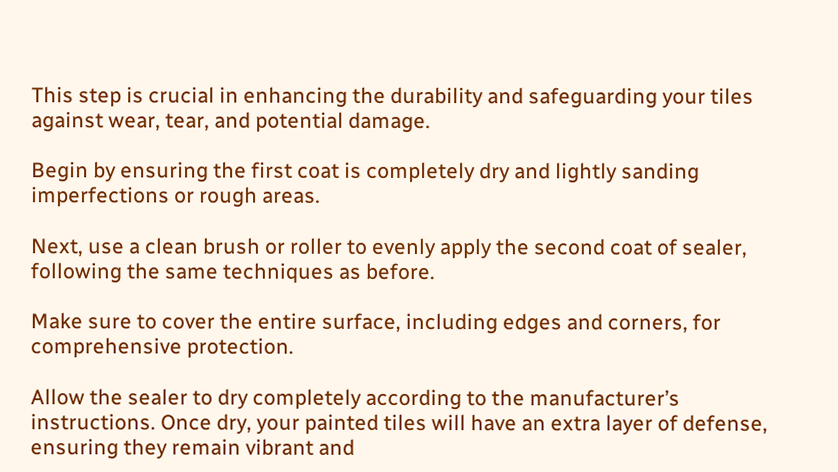This step is crucial in enhancing the durability and safeguarding your tiles against wear, tear, and potential damage.

Begin by ensuring the first coat is completely dry and lightly sanding imperfections or rough areas.

Next, use a clean brush or roller to evenly apply the second coat of sealer, following the same techniques as before.

Make sure to cover the entire surface, including edges and corners, for comprehensive protection.

Allow the sealer to dry completely according to the manufacturer’s instructions. Once dry, your painted tiles will have an extra layer of defense, ensuring they remain vibrant and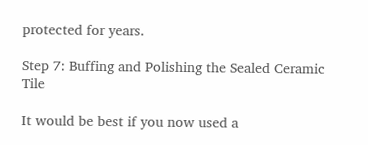protected for years.

Step 7: Buffing and Polishing the Sealed Ceramic Tile

It would be best if you now used a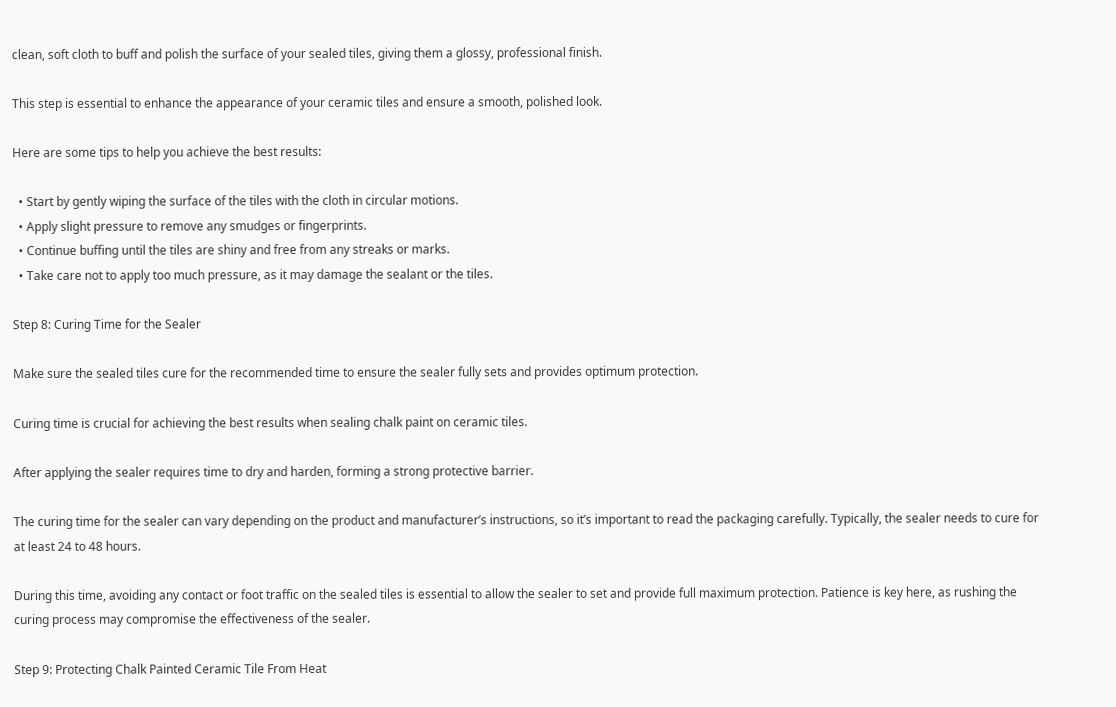clean, soft cloth to buff and polish the surface of your sealed tiles, giving them a glossy, professional finish.

This step is essential to enhance the appearance of your ceramic tiles and ensure a smooth, polished look.

Here are some tips to help you achieve the best results:

  • Start by gently wiping the surface of the tiles with the cloth in circular motions.
  • Apply slight pressure to remove any smudges or fingerprints.
  • Continue buffing until the tiles are shiny and free from any streaks or marks.
  • Take care not to apply too much pressure, as it may damage the sealant or the tiles.

Step 8: Curing Time for the Sealer

Make sure the sealed tiles cure for the recommended time to ensure the sealer fully sets and provides optimum protection.

Curing time is crucial for achieving the best results when sealing chalk paint on ceramic tiles.

After applying the sealer requires time to dry and harden, forming a strong protective barrier.

The curing time for the sealer can vary depending on the product and manufacturer’s instructions, so it’s important to read the packaging carefully. Typically, the sealer needs to cure for at least 24 to 48 hours.

During this time, avoiding any contact or foot traffic on the sealed tiles is essential to allow the sealer to set and provide full maximum protection. Patience is key here, as rushing the curing process may compromise the effectiveness of the sealer.

Step 9: Protecting Chalk Painted Ceramic Tile From Heat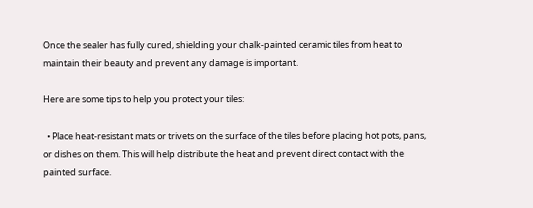Once the sealer has fully cured, shielding your chalk-painted ceramic tiles from heat to maintain their beauty and prevent any damage is important.

Here are some tips to help you protect your tiles:

  • Place heat-resistant mats or trivets on the surface of the tiles before placing hot pots, pans, or dishes on them. This will help distribute the heat and prevent direct contact with the painted surface.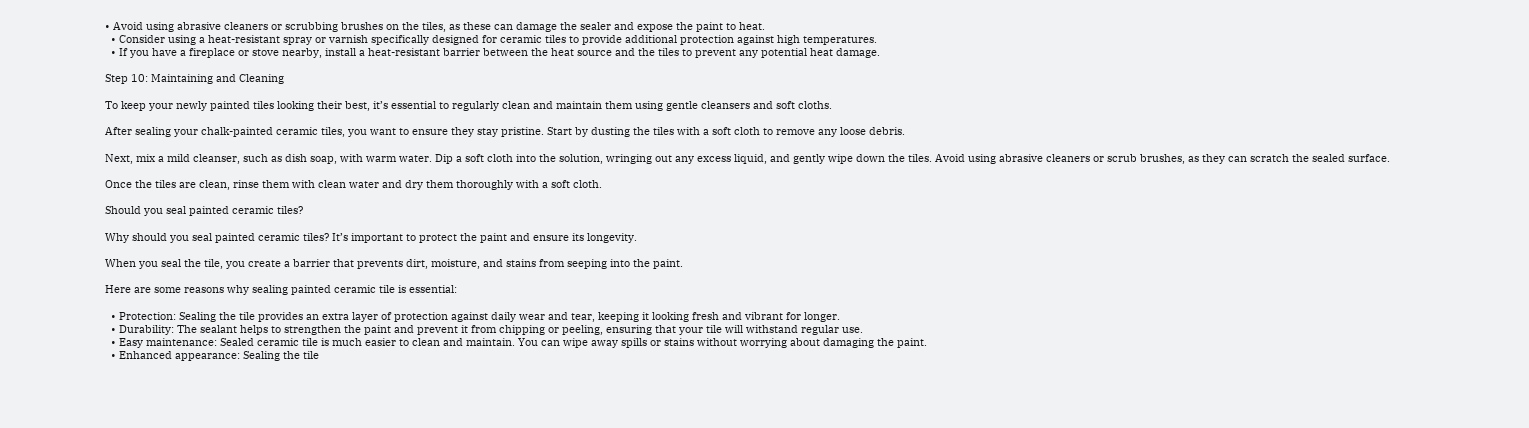• Avoid using abrasive cleaners or scrubbing brushes on the tiles, as these can damage the sealer and expose the paint to heat.
  • Consider using a heat-resistant spray or varnish specifically designed for ceramic tiles to provide additional protection against high temperatures.
  • If you have a fireplace or stove nearby, install a heat-resistant barrier between the heat source and the tiles to prevent any potential heat damage.

Step 10: Maintaining and Cleaning

To keep your newly painted tiles looking their best, it’s essential to regularly clean and maintain them using gentle cleansers and soft cloths.

After sealing your chalk-painted ceramic tiles, you want to ensure they stay pristine. Start by dusting the tiles with a soft cloth to remove any loose debris.

Next, mix a mild cleanser, such as dish soap, with warm water. Dip a soft cloth into the solution, wringing out any excess liquid, and gently wipe down the tiles. Avoid using abrasive cleaners or scrub brushes, as they can scratch the sealed surface.

Once the tiles are clean, rinse them with clean water and dry them thoroughly with a soft cloth.

Should you seal painted ceramic tiles?

Why should you seal painted ceramic tiles? It’s important to protect the paint and ensure its longevity.

When you seal the tile, you create a barrier that prevents dirt, moisture, and stains from seeping into the paint.

Here are some reasons why sealing painted ceramic tile is essential:

  • Protection: Sealing the tile provides an extra layer of protection against daily wear and tear, keeping it looking fresh and vibrant for longer.
  • Durability: The sealant helps to strengthen the paint and prevent it from chipping or peeling, ensuring that your tile will withstand regular use.
  • Easy maintenance: Sealed ceramic tile is much easier to clean and maintain. You can wipe away spills or stains without worrying about damaging the paint.
  • Enhanced appearance: Sealing the tile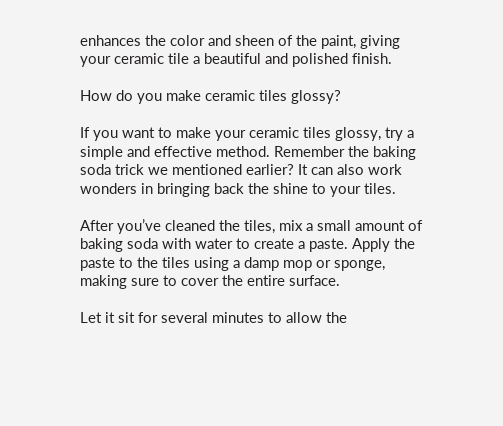enhances the color and sheen of the paint, giving your ceramic tile a beautiful and polished finish.

How do you make ceramic tiles glossy?

If you want to make your ceramic tiles glossy, try a simple and effective method. Remember the baking soda trick we mentioned earlier? It can also work wonders in bringing back the shine to your tiles.

After you’ve cleaned the tiles, mix a small amount of baking soda with water to create a paste. Apply the paste to the tiles using a damp mop or sponge, making sure to cover the entire surface.

Let it sit for several minutes to allow the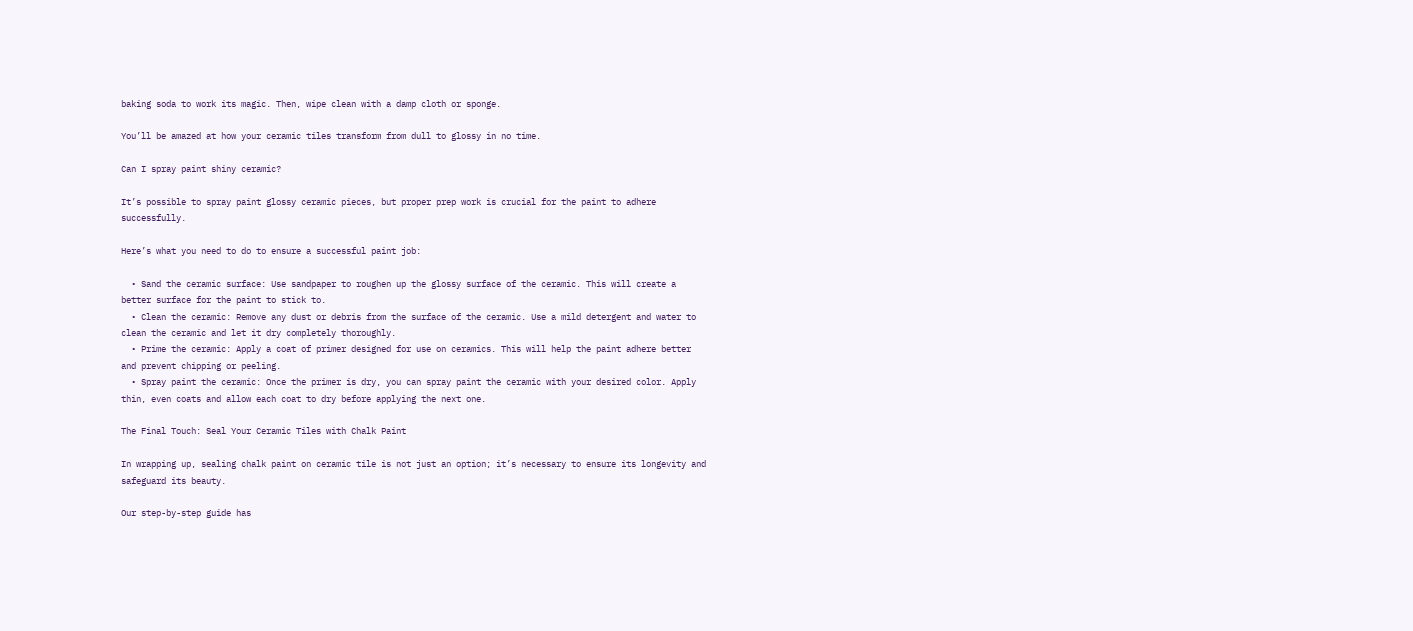baking soda to work its magic. Then, wipe clean with a damp cloth or sponge.

You’ll be amazed at how your ceramic tiles transform from dull to glossy in no time.

Can I spray paint shiny ceramic?

It’s possible to spray paint glossy ceramic pieces, but proper prep work is crucial for the paint to adhere successfully.

Here’s what you need to do to ensure a successful paint job:

  • Sand the ceramic surface: Use sandpaper to roughen up the glossy surface of the ceramic. This will create a better surface for the paint to stick to.
  • Clean the ceramic: Remove any dust or debris from the surface of the ceramic. Use a mild detergent and water to clean the ceramic and let it dry completely thoroughly.
  • Prime the ceramic: Apply a coat of primer designed for use on ceramics. This will help the paint adhere better and prevent chipping or peeling.
  • Spray paint the ceramic: Once the primer is dry, you can spray paint the ceramic with your desired color. Apply thin, even coats and allow each coat to dry before applying the next one.

The Final Touch: Seal Your Ceramic Tiles with Chalk Paint

In wrapping up, sealing chalk paint on ceramic tile is not just an option; it’s necessary to ensure its longevity and safeguard its beauty.

Our step-by-step guide has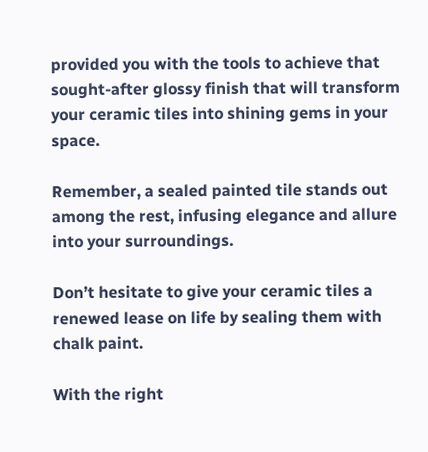provided you with the tools to achieve that sought-after glossy finish that will transform your ceramic tiles into shining gems in your space.

Remember, a sealed painted tile stands out among the rest, infusing elegance and allure into your surroundings.

Don’t hesitate to give your ceramic tiles a renewed lease on life by sealing them with chalk paint.

With the right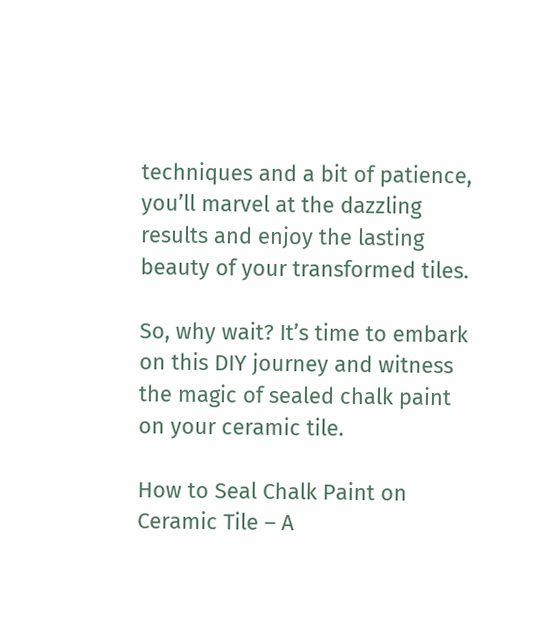techniques and a bit of patience, you’ll marvel at the dazzling results and enjoy the lasting beauty of your transformed tiles.

So, why wait? It’s time to embark on this DIY journey and witness the magic of sealed chalk paint on your ceramic tile.

How to Seal Chalk Paint on Ceramic Tile – A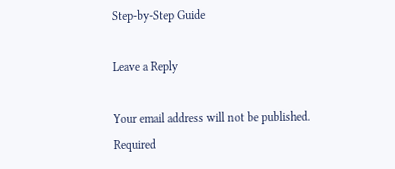Step-by-Step Guide

Leave a Reply

Your email address will not be published. Required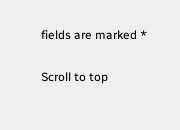fields are marked *

Scroll to top